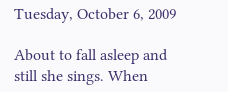Tuesday, October 6, 2009

About to fall asleep and still she sings. When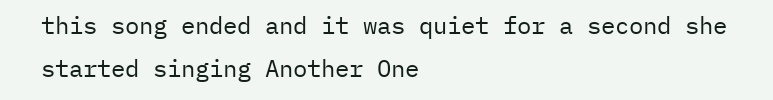this song ended and it was quiet for a second she started singing Another One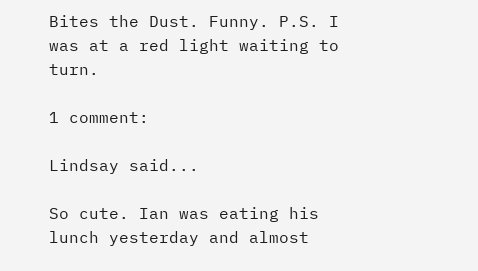Bites the Dust. Funny. P.S. I was at a red light waiting to turn.

1 comment:

Lindsay said...

So cute. Ian was eating his lunch yesterday and almost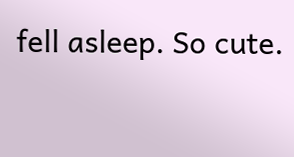fell asleep. So cute.